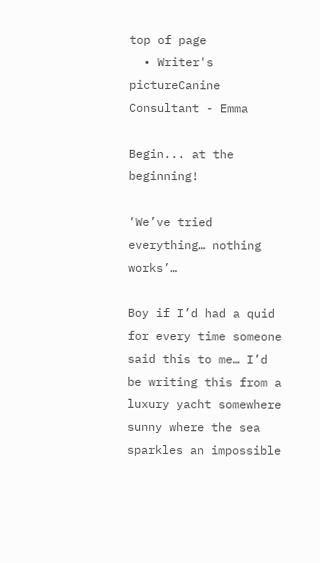top of page
  • Writer's pictureCanine Consultant - Emma

Begin... at the beginning!

‘We’ve tried everything… nothing works’…

Boy if I’d had a quid for every time someone said this to me… I’d be writing this from a luxury yacht somewhere sunny where the sea sparkles an impossible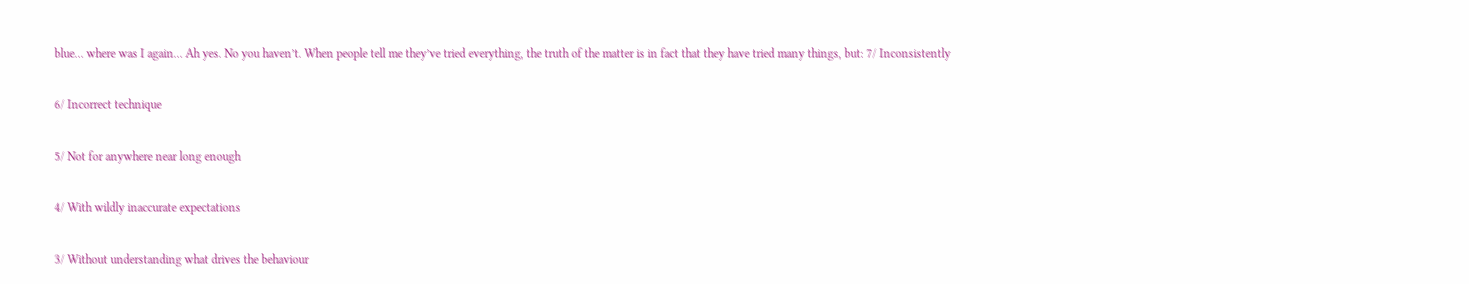blue… where was I again… Ah yes. No you haven’t. When people tell me they’ve tried everything, the truth of the matter is in fact that they have tried many things, but: 7/ Inconsistently

6/ Incorrect technique

5/ Not for anywhere near long enough

4/ With wildly inaccurate expectations

3/ Without understanding what drives the behaviour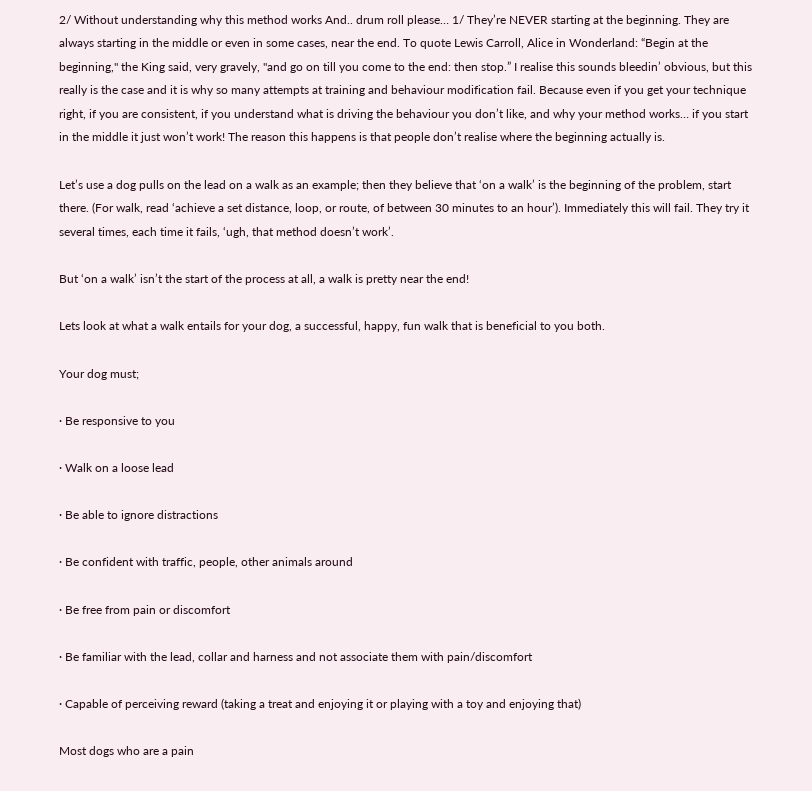2/ Without understanding why this method works And.. drum roll please… 1/ They’re NEVER starting at the beginning. They are always starting in the middle or even in some cases, near the end. To quote Lewis Carroll, Alice in Wonderland: “Begin at the beginning," the King said, very gravely, "and go on till you come to the end: then stop.” I realise this sounds bleedin’ obvious, but this really is the case and it is why so many attempts at training and behaviour modification fail. Because even if you get your technique right, if you are consistent, if you understand what is driving the behaviour you don’t like, and why your method works… if you start in the middle it just won’t work! The reason this happens is that people don’t realise where the beginning actually is.

Let’s use a dog pulls on the lead on a walk as an example; then they believe that ‘on a walk’ is the beginning of the problem, start there. (For walk, read ‘achieve a set distance, loop, or route, of between 30 minutes to an hour’). Immediately this will fail. They try it several times, each time it fails, ‘ugh, that method doesn’t work’.

But ‘on a walk’ isn’t the start of the process at all, a walk is pretty near the end!

Lets look at what a walk entails for your dog, a successful, happy, fun walk that is beneficial to you both.

Your dog must;

· Be responsive to you

· Walk on a loose lead

· Be able to ignore distractions

· Be confident with traffic, people, other animals around

· Be free from pain or discomfort

· Be familiar with the lead, collar and harness and not associate them with pain/discomfort

· Capable of perceiving reward (taking a treat and enjoying it or playing with a toy and enjoying that)

Most dogs who are a pain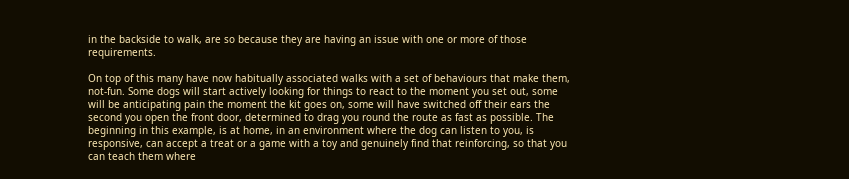in the backside to walk, are so because they are having an issue with one or more of those requirements.

On top of this many have now habitually associated walks with a set of behaviours that make them, not-fun. Some dogs will start actively looking for things to react to the moment you set out, some will be anticipating pain the moment the kit goes on, some will have switched off their ears the second you open the front door, determined to drag you round the route as fast as possible. The beginning in this example, is at home, in an environment where the dog can listen to you, is responsive, can accept a treat or a game with a toy and genuinely find that reinforcing, so that you can teach them where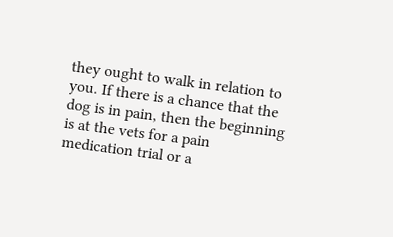they ought to walk in relation to you. If there is a chance that the dog is in pain, then the beginning is at the vets for a pain medication trial or a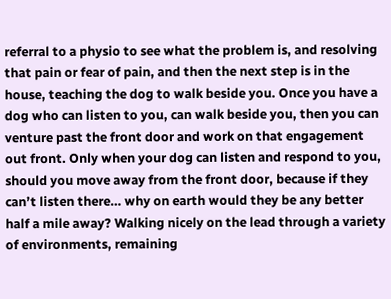referral to a physio to see what the problem is, and resolving that pain or fear of pain, and then the next step is in the house, teaching the dog to walk beside you. Once you have a dog who can listen to you, can walk beside you, then you can venture past the front door and work on that engagement out front. Only when your dog can listen and respond to you, should you move away from the front door, because if they can’t listen there… why on earth would they be any better half a mile away? Walking nicely on the lead through a variety of environments, remaining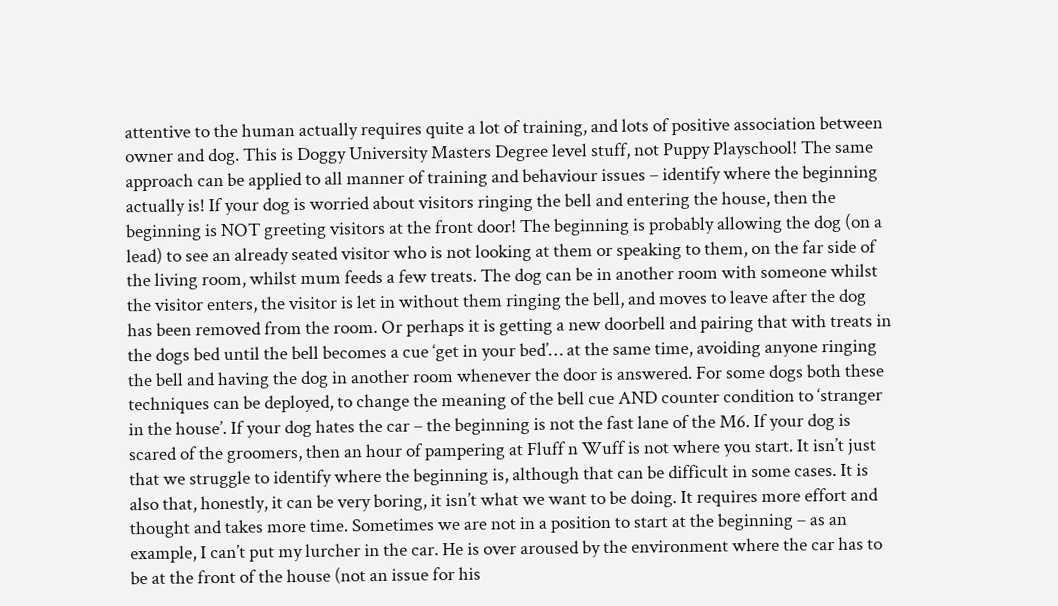attentive to the human actually requires quite a lot of training, and lots of positive association between owner and dog. This is Doggy University Masters Degree level stuff, not Puppy Playschool! The same approach can be applied to all manner of training and behaviour issues – identify where the beginning actually is! If your dog is worried about visitors ringing the bell and entering the house, then the beginning is NOT greeting visitors at the front door! The beginning is probably allowing the dog (on a lead) to see an already seated visitor who is not looking at them or speaking to them, on the far side of the living room, whilst mum feeds a few treats. The dog can be in another room with someone whilst the visitor enters, the visitor is let in without them ringing the bell, and moves to leave after the dog has been removed from the room. Or perhaps it is getting a new doorbell and pairing that with treats in the dogs bed until the bell becomes a cue ‘get in your bed’… at the same time, avoiding anyone ringing the bell and having the dog in another room whenever the door is answered. For some dogs both these techniques can be deployed, to change the meaning of the bell cue AND counter condition to ‘stranger in the house’. If your dog hates the car – the beginning is not the fast lane of the M6. If your dog is scared of the groomers, then an hour of pampering at Fluff n Wuff is not where you start. It isn’t just that we struggle to identify where the beginning is, although that can be difficult in some cases. It is also that, honestly, it can be very boring, it isn’t what we want to be doing. It requires more effort and thought and takes more time. Sometimes we are not in a position to start at the beginning – as an example, I can’t put my lurcher in the car. He is over aroused by the environment where the car has to be at the front of the house (not an issue for his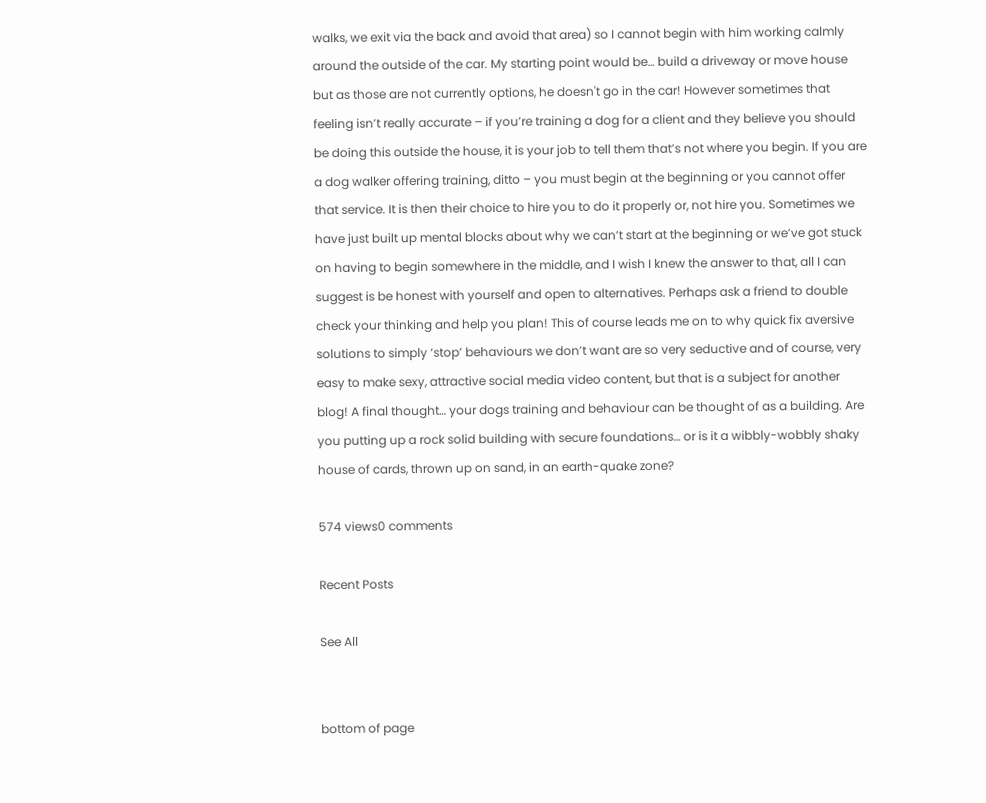walks, we exit via the back and avoid that area) so I cannot begin with him working calmly around the outside of the car. My starting point would be… build a driveway or move house but as those are not currently options, he doesn't go in the car! However sometimes that feeling isn’t really accurate – if you’re training a dog for a client and they believe you should be doing this outside the house, it is your job to tell them that’s not where you begin. If you are a dog walker offering training, ditto – you must begin at the beginning or you cannot offer that service. It is then their choice to hire you to do it properly or, not hire you. Sometimes we have just built up mental blocks about why we can’t start at the beginning or we’ve got stuck on having to begin somewhere in the middle, and I wish I knew the answer to that, all I can suggest is be honest with yourself and open to alternatives. Perhaps ask a friend to double check your thinking and help you plan! This of course leads me on to why quick fix aversive solutions to simply ‘stop’ behaviours we don’t want are so very seductive and of course, very easy to make sexy, attractive social media video content, but that is a subject for another blog! A final thought… your dogs training and behaviour can be thought of as a building. Are you putting up a rock solid building with secure foundations… or is it a wibbly-wobbly shaky house of cards, thrown up on sand, in an earth-quake zone?

574 views0 comments

Recent Posts

See All


bottom of page